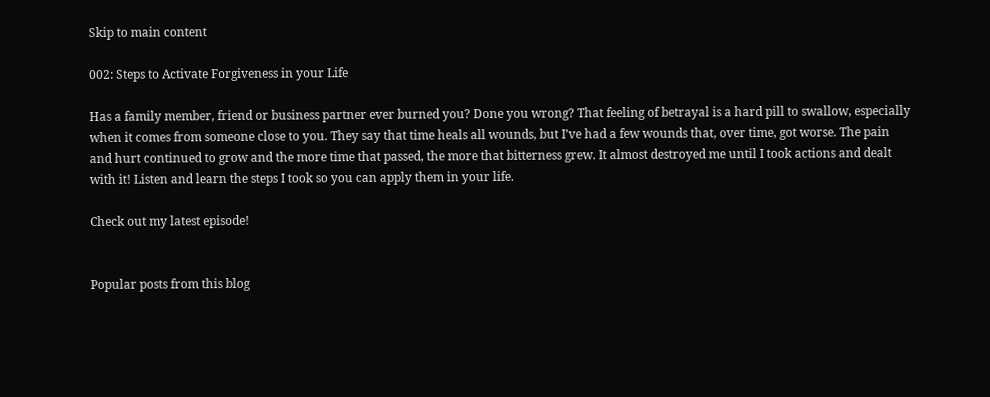Skip to main content

002: Steps to Activate Forgiveness in your Life

Has a family member, friend or business partner ever burned you? Done you wrong? That feeling of betrayal is a hard pill to swallow, especially when it comes from someone close to you. They say that time heals all wounds, but I’ve had a few wounds that, over time, got worse. The pain and hurt continued to grow and the more time that passed, the more that bitterness grew. It almost destroyed me until I took actions and dealt with it! Listen and learn the steps I took so you can apply them in your life.

Check out my latest episode!


Popular posts from this blog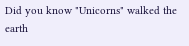Did you know "Unicorns" walked the earth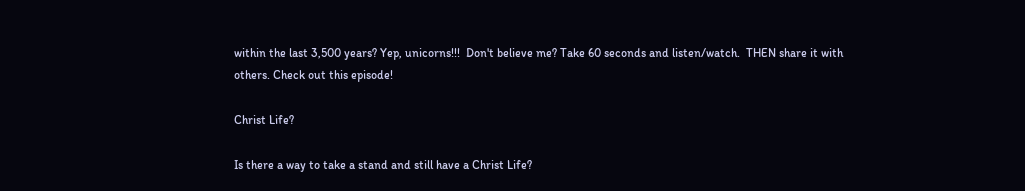within the last 3,500 years? Yep, unicorns!!!  Don't believe me? Take 60 seconds and listen/watch.  THEN share it with others. Check out this episode!

Christ Life?

Is there a way to take a stand and still have a Christ Life?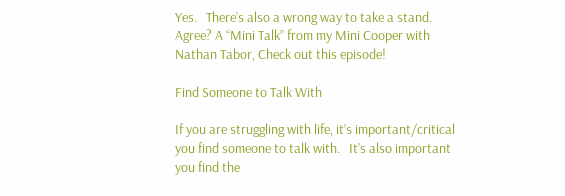Yes.   There’s also a wrong way to take a stand.   Agree? A “Mini Talk” from my Mini Cooper with Nathan Tabor, Check out this episode!

Find Someone to Talk With

If you are struggling with life, it’s important/critical you find someone to talk with.   It’s also important you find the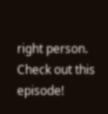right person. Check out this episode!